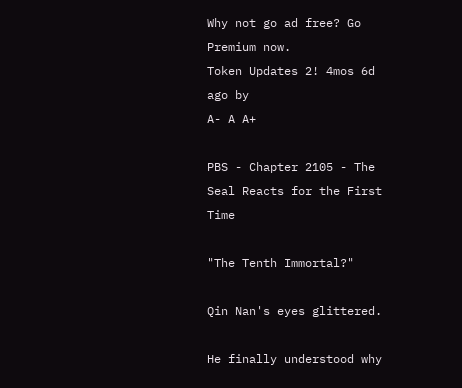Why not go ad free? Go Premium now.
Token Updates 2! 4mos 6d ago by
A- A A+

PBS - Chapter 2105 - The Seal Reacts for the First Time

"The Tenth Immortal?"

Qin Nan's eyes glittered.

He finally understood why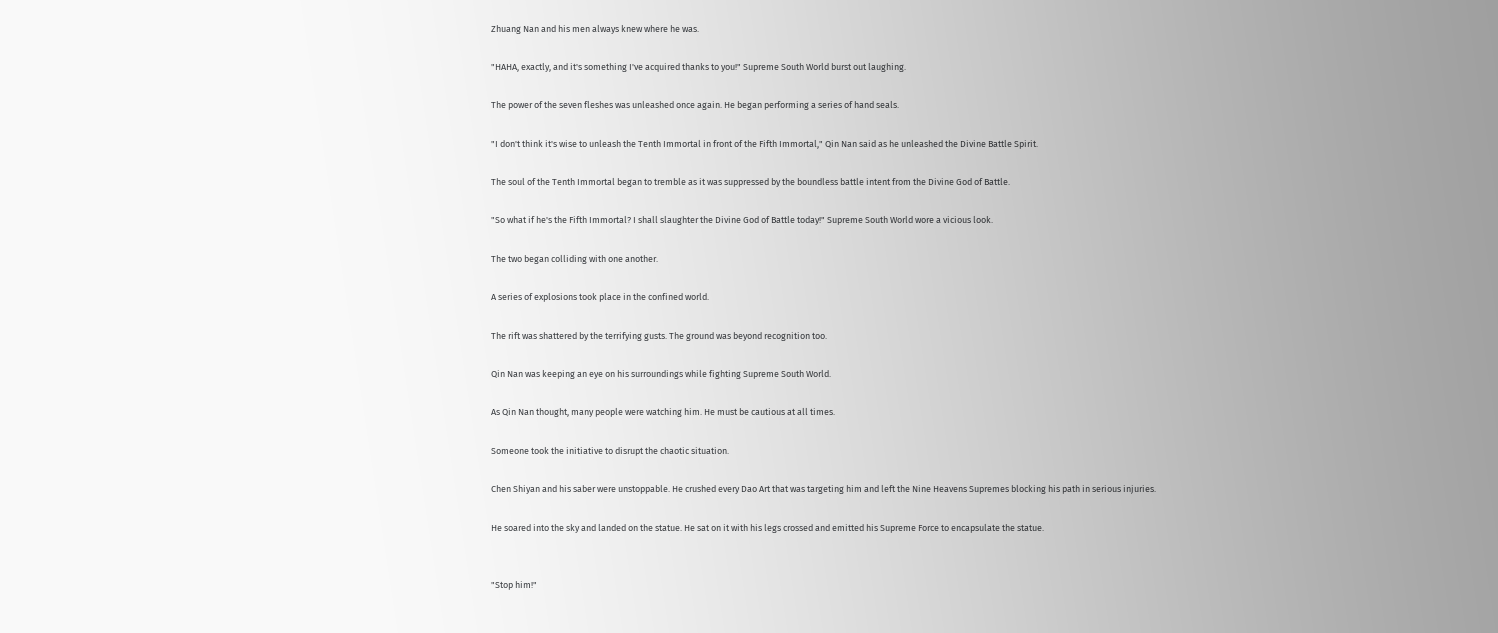Zhuang Nan and his men always knew where he was.

"HAHA, exactly, and it's something I've acquired thanks to you!" Supreme South World burst out laughing.

The power of the seven fleshes was unleashed once again. He began performing a series of hand seals.

"I don't think it's wise to unleash the Tenth Immortal in front of the Fifth Immortal," Qin Nan said as he unleashed the Divine Battle Spirit.

The soul of the Tenth Immortal began to tremble as it was suppressed by the boundless battle intent from the Divine God of Battle.

"So what if he's the Fifth Immortal? I shall slaughter the Divine God of Battle today!" Supreme South World wore a vicious look.

The two began colliding with one another.

A series of explosions took place in the confined world.

The rift was shattered by the terrifying gusts. The ground was beyond recognition too.

Qin Nan was keeping an eye on his surroundings while fighting Supreme South World.

As Qin Nan thought, many people were watching him. He must be cautious at all times.

Someone took the initiative to disrupt the chaotic situation.

Chen Shiyan and his saber were unstoppable. He crushed every Dao Art that was targeting him and left the Nine Heavens Supremes blocking his path in serious injuries.

He soared into the sky and landed on the statue. He sat on it with his legs crossed and emitted his Supreme Force to encapsulate the statue.


"Stop him!"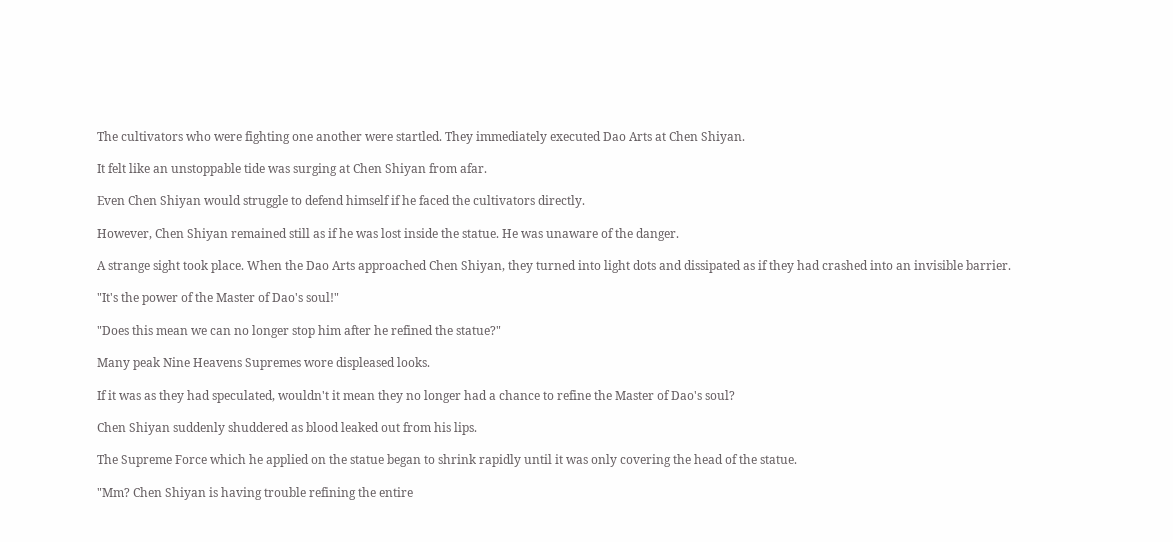The cultivators who were fighting one another were startled. They immediately executed Dao Arts at Chen Shiyan.

It felt like an unstoppable tide was surging at Chen Shiyan from afar.

Even Chen Shiyan would struggle to defend himself if he faced the cultivators directly.

However, Chen Shiyan remained still as if he was lost inside the statue. He was unaware of the danger.

A strange sight took place. When the Dao Arts approached Chen Shiyan, they turned into light dots and dissipated as if they had crashed into an invisible barrier.

"It's the power of the Master of Dao's soul!"

"Does this mean we can no longer stop him after he refined the statue?"

Many peak Nine Heavens Supremes wore displeased looks.

If it was as they had speculated, wouldn't it mean they no longer had a chance to refine the Master of Dao's soul?

Chen Shiyan suddenly shuddered as blood leaked out from his lips.

The Supreme Force which he applied on the statue began to shrink rapidly until it was only covering the head of the statue.

"Mm? Chen Shiyan is having trouble refining the entire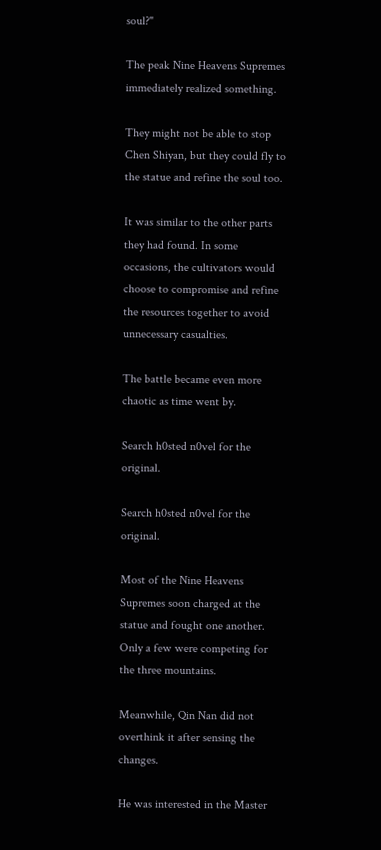soul?"

The peak Nine Heavens Supremes immediately realized something.

They might not be able to stop Chen Shiyan, but they could fly to the statue and refine the soul too.

It was similar to the other parts they had found. In some occasions, the cultivators would choose to compromise and refine the resources together to avoid unnecessary casualties.

The battle became even more chaotic as time went by.

Search h0sted n0vel for the original.

Search h0sted n0vel for the original.

Most of the Nine Heavens Supremes soon charged at the statue and fought one another. Only a few were competing for the three mountains.

Meanwhile, Qin Nan did not overthink it after sensing the changes.

He was interested in the Master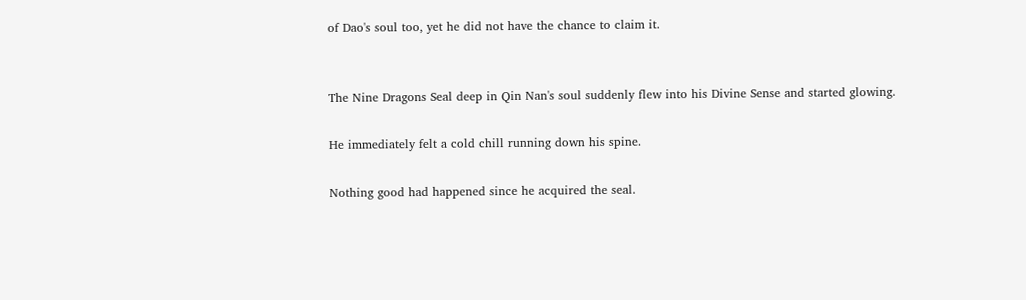of Dao's soul too, yet he did not have the chance to claim it.


The Nine Dragons Seal deep in Qin Nan's soul suddenly flew into his Divine Sense and started glowing.

He immediately felt a cold chill running down his spine.

Nothing good had happened since he acquired the seal.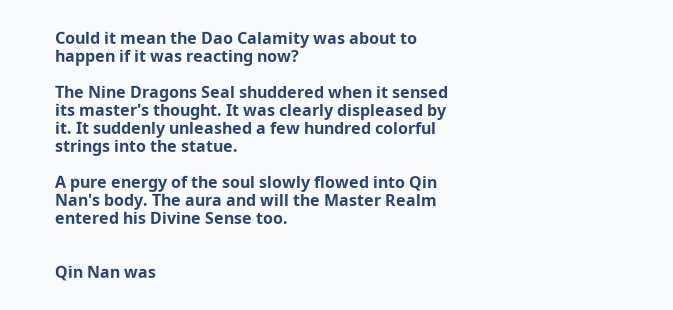Could it mean the Dao Calamity was about to happen if it was reacting now?

The Nine Dragons Seal shuddered when it sensed its master's thought. It was clearly displeased by it. It suddenly unleashed a few hundred colorful strings into the statue.

A pure energy of the soul slowly flowed into Qin Nan's body. The aura and will the Master Realm entered his Divine Sense too.


Qin Nan was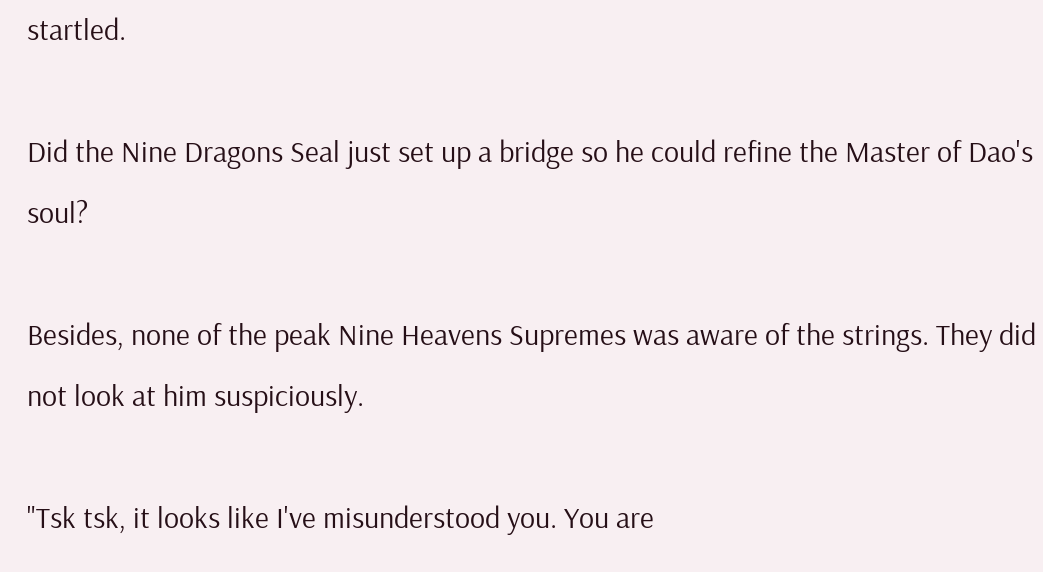startled.

Did the Nine Dragons Seal just set up a bridge so he could refine the Master of Dao's soul?

Besides, none of the peak Nine Heavens Supremes was aware of the strings. They did not look at him suspiciously.

"Tsk tsk, it looks like I've misunderstood you. You are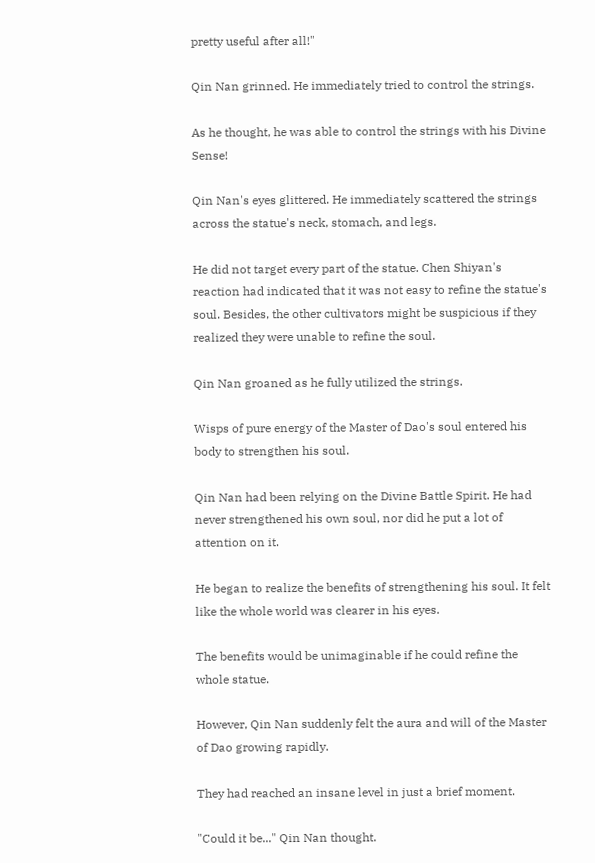pretty useful after all!"

Qin Nan grinned. He immediately tried to control the strings.

As he thought, he was able to control the strings with his Divine Sense!

Qin Nan's eyes glittered. He immediately scattered the strings across the statue's neck, stomach, and legs.

He did not target every part of the statue. Chen Shiyan's reaction had indicated that it was not easy to refine the statue's soul. Besides, the other cultivators might be suspicious if they realized they were unable to refine the soul.

Qin Nan groaned as he fully utilized the strings.

Wisps of pure energy of the Master of Dao's soul entered his body to strengthen his soul.

Qin Nan had been relying on the Divine Battle Spirit. He had never strengthened his own soul, nor did he put a lot of attention on it.

He began to realize the benefits of strengthening his soul. It felt like the whole world was clearer in his eyes.

The benefits would be unimaginable if he could refine the whole statue.

However, Qin Nan suddenly felt the aura and will of the Master of Dao growing rapidly.

They had reached an insane level in just a brief moment.

"Could it be..." Qin Nan thought.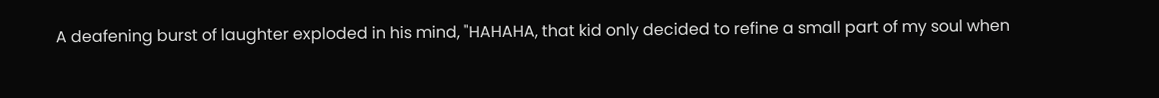A deafening burst of laughter exploded in his mind, "HAHAHA, that kid only decided to refine a small part of my soul when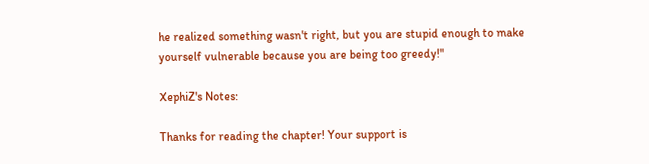he realized something wasn't right, but you are stupid enough to make yourself vulnerable because you are being too greedy!"

XephiZ's Notes:

Thanks for reading the chapter! Your support is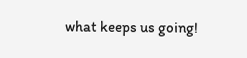what keeps us going!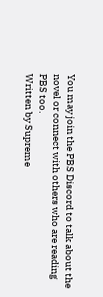You may join the PBS Discord to talk about the novel or connect with others who are reading PBS too.
Written by Supreme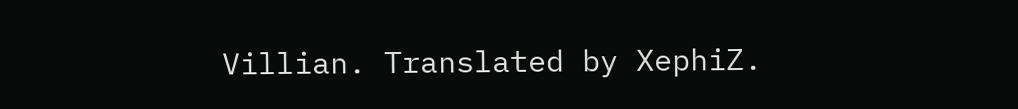Villian. Translated by XephiZ.